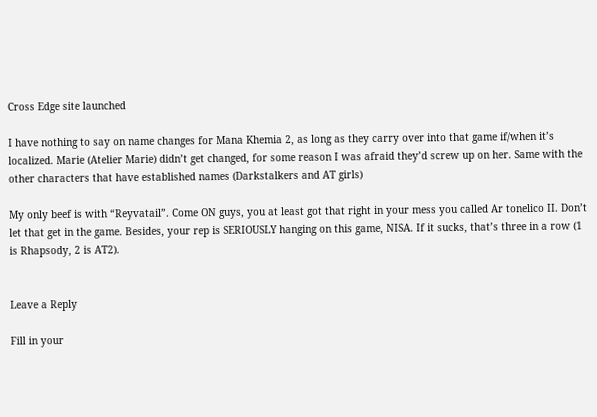Cross Edge site launched

I have nothing to say on name changes for Mana Khemia 2, as long as they carry over into that game if/when it’s localized. Marie (Atelier Marie) didn’t get changed, for some reason I was afraid they’d screw up on her. Same with the other characters that have established names (Darkstalkers and AT girls)

My only beef is with “Reyvatail”. Come ON guys, you at least got that right in your mess you called Ar tonelico II. Don’t let that get in the game. Besides, your rep is SERIOUSLY hanging on this game, NISA. If it sucks, that’s three in a row (1 is Rhapsody, 2 is AT2).


Leave a Reply

Fill in your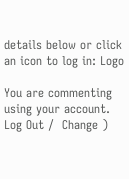details below or click an icon to log in: Logo

You are commenting using your account. Log Out /  Change )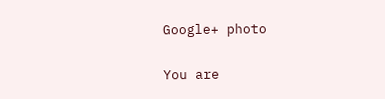Google+ photo

You are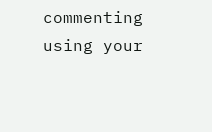commenting using your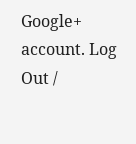Google+ account. Log Out /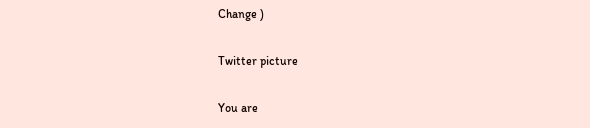Change )

Twitter picture

You are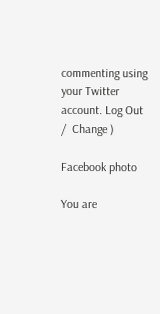commenting using your Twitter account. Log Out /  Change )

Facebook photo

You are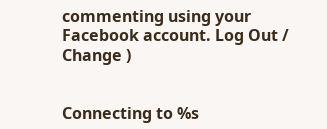commenting using your Facebook account. Log Out /  Change )


Connecting to %s